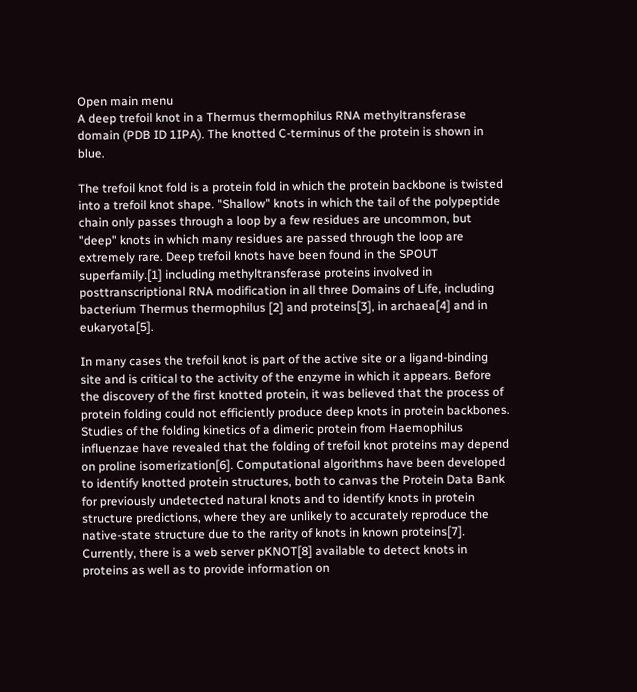Open main menu
A deep trefoil knot in a Thermus thermophilus RNA methyltransferase domain (PDB ID 1IPA). The knotted C-terminus of the protein is shown in blue.

The trefoil knot fold is a protein fold in which the protein backbone is twisted into a trefoil knot shape. "Shallow" knots in which the tail of the polypeptide chain only passes through a loop by a few residues are uncommon, but "deep" knots in which many residues are passed through the loop are extremely rare. Deep trefoil knots have been found in the SPOUT superfamily.[1] including methyltransferase proteins involved in posttranscriptional RNA modification in all three Domains of Life, including bacterium Thermus thermophilus [2] and proteins[3], in archaea[4] and in eukaryota[5].

In many cases the trefoil knot is part of the active site or a ligand-binding site and is critical to the activity of the enzyme in which it appears. Before the discovery of the first knotted protein, it was believed that the process of protein folding could not efficiently produce deep knots in protein backbones. Studies of the folding kinetics of a dimeric protein from Haemophilus influenzae have revealed that the folding of trefoil knot proteins may depend on proline isomerization[6]. Computational algorithms have been developed to identify knotted protein structures, both to canvas the Protein Data Bank for previously undetected natural knots and to identify knots in protein structure predictions, where they are unlikely to accurately reproduce the native-state structure due to the rarity of knots in known proteins[7]. Currently, there is a web server pKNOT[8] available to detect knots in proteins as well as to provide information on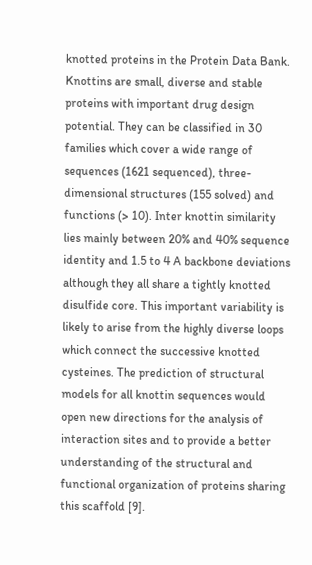knotted proteins in the Protein Data Bank. Knottins are small, diverse and stable proteins with important drug design potential. They can be classified in 30 families which cover a wide range of sequences (1621 sequenced), three-dimensional structures (155 solved) and functions (> 10). Inter knottin similarity lies mainly between 20% and 40% sequence identity and 1.5 to 4 A backbone deviations although they all share a tightly knotted disulfide core. This important variability is likely to arise from the highly diverse loops which connect the successive knotted cysteines. The prediction of structural models for all knottin sequences would open new directions for the analysis of interaction sites and to provide a better understanding of the structural and functional organization of proteins sharing this scaffold [9].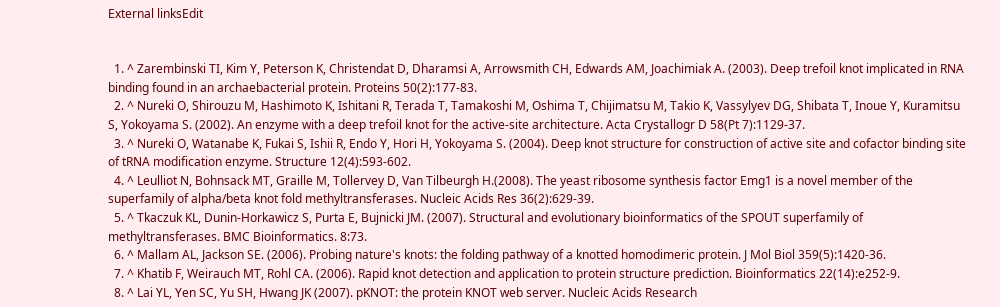External linksEdit


  1. ^ Zarembinski TI, Kim Y, Peterson K, Christendat D, Dharamsi A, Arrowsmith CH, Edwards AM, Joachimiak A. (2003). Deep trefoil knot implicated in RNA binding found in an archaebacterial protein. Proteins 50(2):177-83.
  2. ^ Nureki O, Shirouzu M, Hashimoto K, Ishitani R, Terada T, Tamakoshi M, Oshima T, Chijimatsu M, Takio K, Vassylyev DG, Shibata T, Inoue Y, Kuramitsu S, Yokoyama S. (2002). An enzyme with a deep trefoil knot for the active-site architecture. Acta Crystallogr D 58(Pt 7):1129-37.
  3. ^ Nureki O, Watanabe K, Fukai S, Ishii R, Endo Y, Hori H, Yokoyama S. (2004). Deep knot structure for construction of active site and cofactor binding site of tRNA modification enzyme. Structure 12(4):593-602.
  4. ^ Leulliot N, Bohnsack MT, Graille M, Tollervey D, Van Tilbeurgh H.(2008). The yeast ribosome synthesis factor Emg1 is a novel member of the superfamily of alpha/beta knot fold methyltransferases. Nucleic Acids Res 36(2):629-39.
  5. ^ Tkaczuk KL, Dunin-Horkawicz S, Purta E, Bujnicki JM. (2007). Structural and evolutionary bioinformatics of the SPOUT superfamily of methyltransferases. BMC Bioinformatics. 8:73.
  6. ^ Mallam AL, Jackson SE. (2006). Probing nature's knots: the folding pathway of a knotted homodimeric protein. J Mol Biol 359(5):1420-36.
  7. ^ Khatib F, Weirauch MT, Rohl CA. (2006). Rapid knot detection and application to protein structure prediction. Bioinformatics 22(14):e252-9.
  8. ^ Lai YL, Yen SC, Yu SH, Hwang JK (2007). pKNOT: the protein KNOT web server. Nucleic Acids Research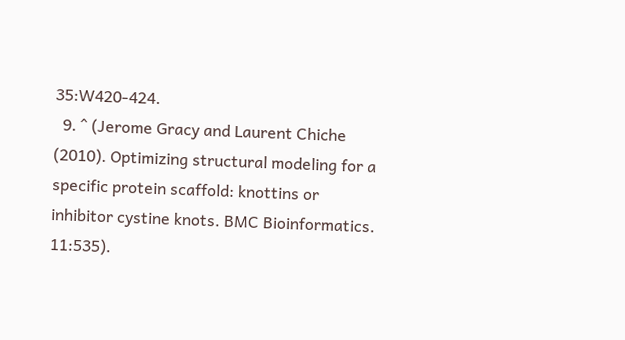35:W420-424.
  9. ^ (Jerome Gracy and Laurent Chiche (2010). Optimizing structural modeling for a specific protein scaffold: knottins or inhibitor cystine knots. BMC Bioinformatics. 11:535).